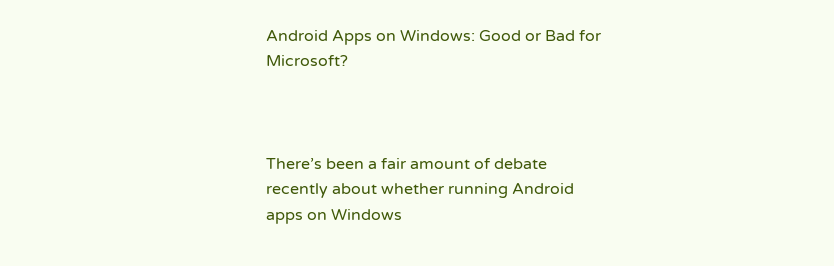Android Apps on Windows: Good or Bad for Microsoft?



There’s been a fair amount of debate recently about whether running Android apps on Windows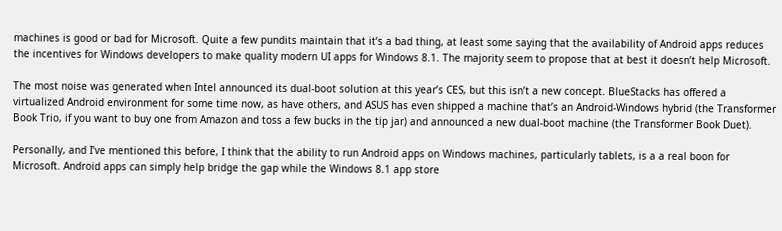machines is good or bad for Microsoft. Quite a few pundits maintain that it’s a bad thing, at least some saying that the availability of Android apps reduces the incentives for Windows developers to make quality modern UI apps for Windows 8.1. The majority seem to propose that at best it doesn’t help Microsoft.

The most noise was generated when Intel announced its dual-boot solution at this year’s CES, but this isn’t a new concept. BlueStacks has offered a virtualized Android environment for some time now, as have others, and ASUS has even shipped a machine that’s an Android-Windows hybrid (the Transformer Book Trio, if you want to buy one from Amazon and toss a few bucks in the tip jar) and announced a new dual-boot machine (the Transformer Book Duet).

Personally, and I’ve mentioned this before, I think that the ability to run Android apps on Windows machines, particularly tablets, is a a real boon for Microsoft. Android apps can simply help bridge the gap while the Windows 8.1 app store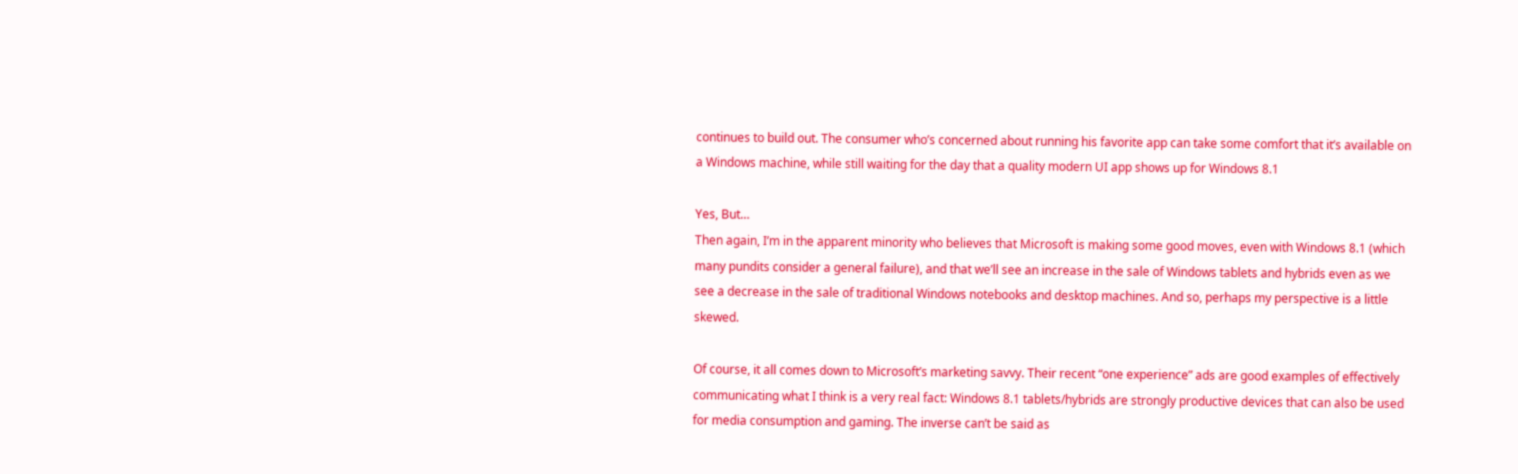continues to build out. The consumer who’s concerned about running his favorite app can take some comfort that it’s available on a Windows machine, while still waiting for the day that a quality modern UI app shows up for Windows 8.1

Yes, But…
Then again, I’m in the apparent minority who believes that Microsoft is making some good moves, even with Windows 8.1 (which many pundits consider a general failure), and that we’ll see an increase in the sale of Windows tablets and hybrids even as we see a decrease in the sale of traditional Windows notebooks and desktop machines. And so, perhaps my perspective is a little skewed.

Of course, it all comes down to Microsoft’s marketing savvy. Their recent “one experience” ads are good examples of effectively communicating what I think is a very real fact: Windows 8.1 tablets/hybrids are strongly productive devices that can also be used for media consumption and gaming. The inverse can’t be said as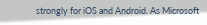strongly for iOS and Android. As Microsoft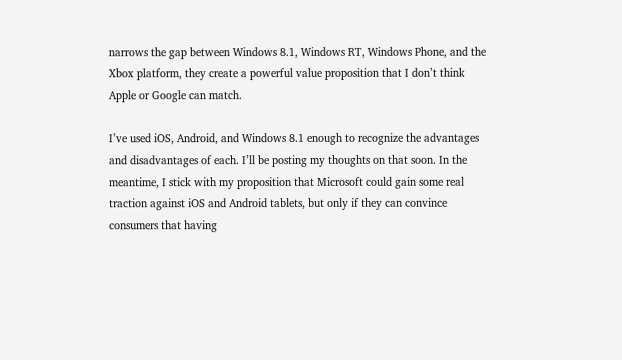narrows the gap between Windows 8.1, Windows RT, Windows Phone, and the Xbox platform, they create a powerful value proposition that I don’t think Apple or Google can match.

I’ve used iOS, Android, and Windows 8.1 enough to recognize the advantages and disadvantages of each. I’ll be posting my thoughts on that soon. In the meantime, I stick with my proposition that Microsoft could gain some real traction against iOS and Android tablets, but only if they can convince consumers that having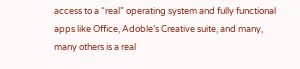access to a “real” operating system and fully functional apps like Office, Adoble’s Creative suite, and many, many others is a real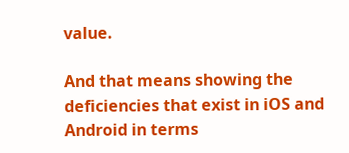value.

And that means showing the deficiencies that exist in iOS and Android in terms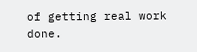of getting real work done.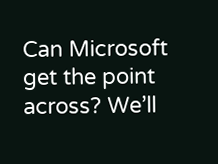Can Microsoft get the point across? We’ll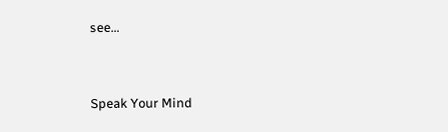see…


Speak Your Mind